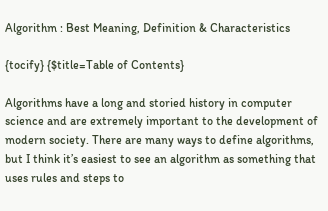Algorithm : Best Meaning, Definition & Characteristics

{tocify} {$title=Table of Contents}

Algorithms have a long and storied history in computer science and are extremely important to the development of modern society. There are many ways to define algorithms, but I think it’s easiest to see an algorithm as something that uses rules and steps to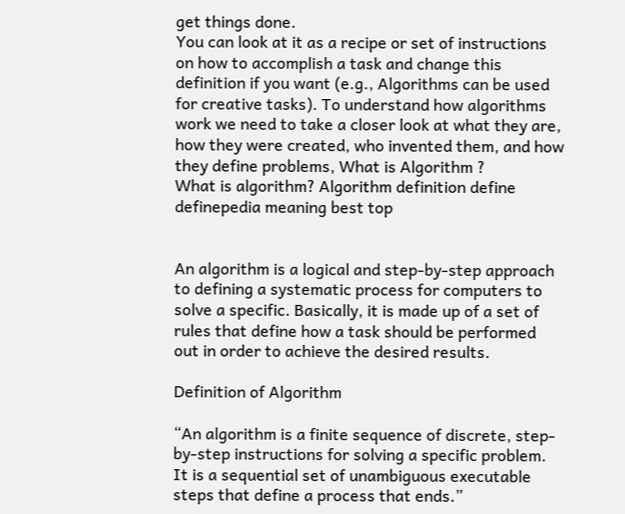get things done.
You can look at it as a recipe or set of instructions on how to accomplish a task and change this definition if you want (e.g., Algorithms can be used for creative tasks). To understand how algorithms work we need to take a closer look at what they are, how they were created, who invented them, and how they define problems, What is Algorithm ?
What is algorithm? Algorithm definition define definepedia meaning best top


An algorithm is a logical and step-by-step approach to defining a systematic process for computers to solve a specific. Basically, it is made up of a set of rules that define how a task should be performed out in order to achieve the desired results.

Definition of Algorithm

“An algorithm is a finite sequence of discrete, step-by-step instructions for solving a specific problem. It is a sequential set of unambiguous executable steps that define a process that ends.”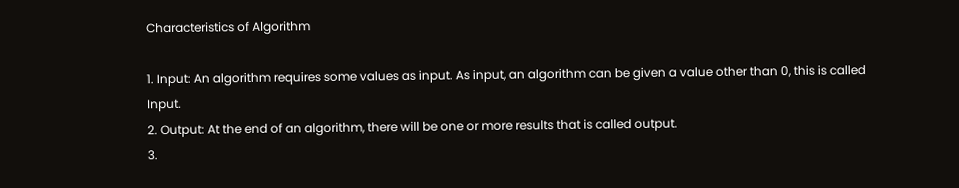Characteristics of Algorithm

1. Input: An algorithm requires some values as input. As input, an algorithm can be given a value other than 0, this is called Input.
2. Output: At the end of an algorithm, there will be one or more results that is called output.
3.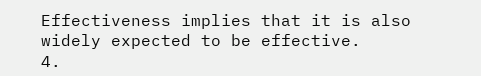Effectiveness implies that it is also widely expected to be effective.
4.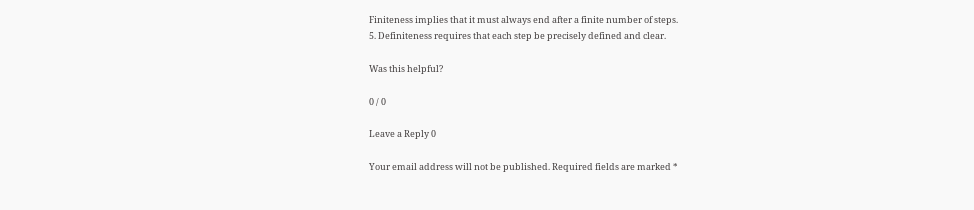Finiteness implies that it must always end after a finite number of steps.
5. Definiteness requires that each step be precisely defined and clear.

Was this helpful?

0 / 0

Leave a Reply 0

Your email address will not be published. Required fields are marked *